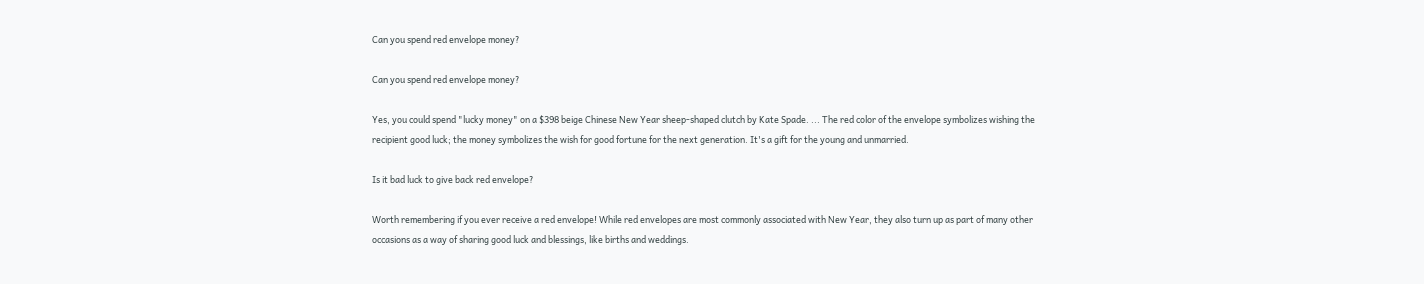Can you spend red envelope money?

Can you spend red envelope money?

Yes, you could spend "lucky money" on a $398 beige Chinese New Year sheep-shaped clutch by Kate Spade. ... The red color of the envelope symbolizes wishing the recipient good luck; the money symbolizes the wish for good fortune for the next generation. It's a gift for the young and unmarried.

Is it bad luck to give back red envelope?

Worth remembering if you ever receive a red envelope! While red envelopes are most commonly associated with New Year, they also turn up as part of many other occasions as a way of sharing good luck and blessings, like births and weddings.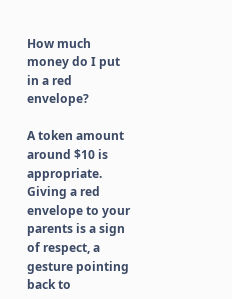How much money do I put in a red envelope?

A token amount around $10 is appropriate. Giving a red envelope to your parents is a sign of respect, a gesture pointing back to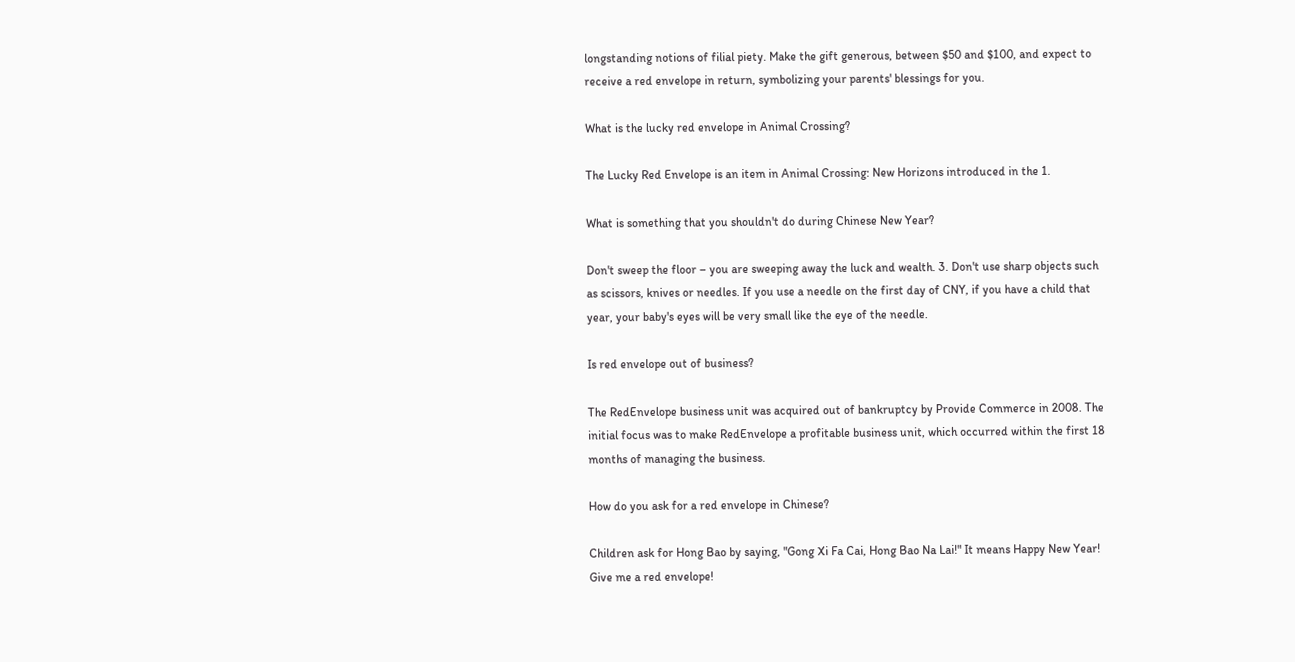longstanding notions of filial piety. Make the gift generous, between $50 and $100, and expect to receive a red envelope in return, symbolizing your parents' blessings for you.

What is the lucky red envelope in Animal Crossing?

The Lucky Red Envelope is an item in Animal Crossing: New Horizons introduced in the 1.

What is something that you shouldn't do during Chinese New Year?

Don't sweep the floor – you are sweeping away the luck and wealth. 3. Don't use sharp objects such as scissors, knives or needles. If you use a needle on the first day of CNY, if you have a child that year, your baby's eyes will be very small like the eye of the needle.

Is red envelope out of business?

The RedEnvelope business unit was acquired out of bankruptcy by Provide Commerce in 2008. The initial focus was to make RedEnvelope a profitable business unit, which occurred within the first 18 months of managing the business.

How do you ask for a red envelope in Chinese?

Children ask for Hong Bao by saying, "Gong Xi Fa Cai, Hong Bao Na Lai!" It means Happy New Year! Give me a red envelope!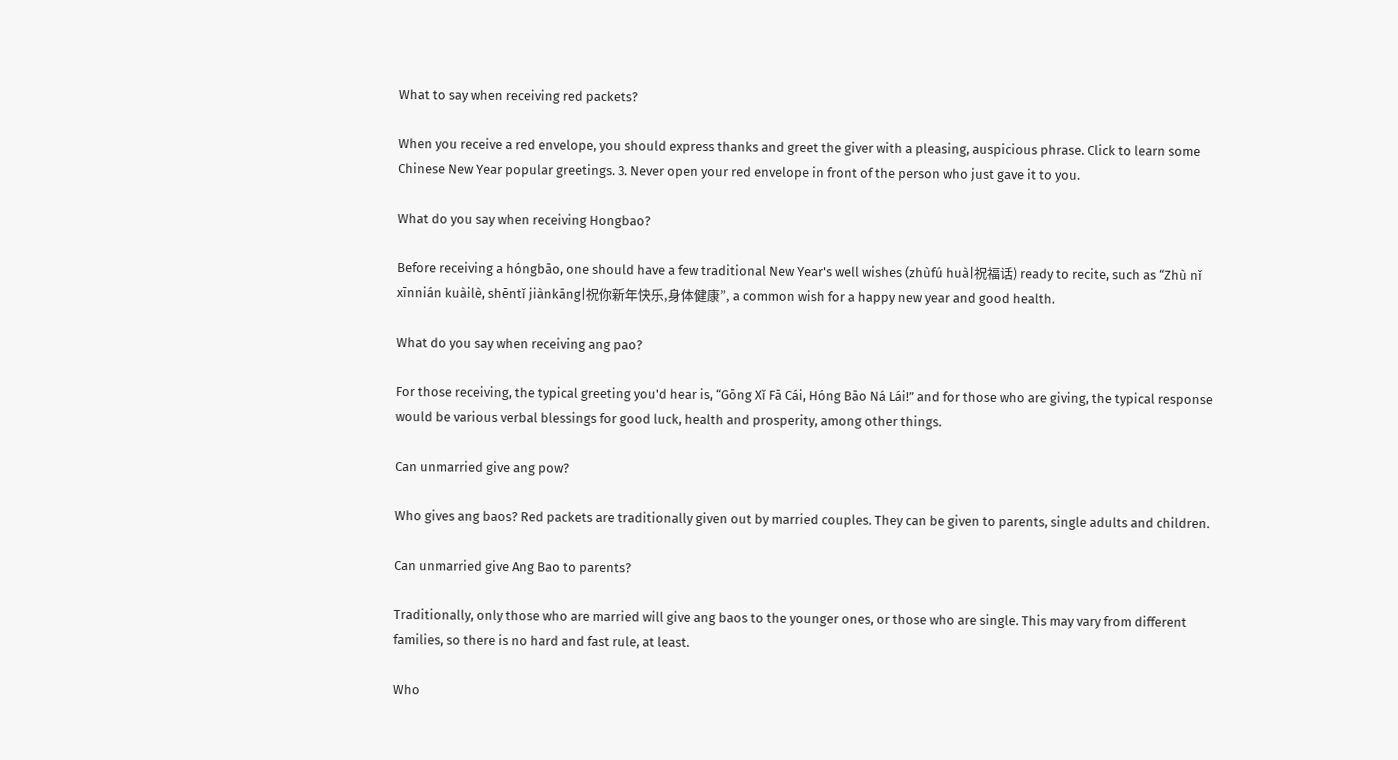What to say when receiving red packets?

When you receive a red envelope, you should express thanks and greet the giver with a pleasing, auspicious phrase. Click to learn some Chinese New Year popular greetings. 3. Never open your red envelope in front of the person who just gave it to you.

What do you say when receiving Hongbao?

Before receiving a hóngbāo, one should have a few traditional New Year's well wishes (zhùfú huà|祝福话) ready to recite, such as “Zhù nǐ xīnnián kuàilè, shēntǐ jiànkāng|祝你新年快乐,身体健康”, a common wish for a happy new year and good health.

What do you say when receiving ang pao?

For those receiving, the typical greeting you'd hear is, “Gōng Xǐ Fā Cái, Hóng Bāo Ná Lái!” and for those who are giving, the typical response would be various verbal blessings for good luck, health and prosperity, among other things.

Can unmarried give ang pow?

Who gives ang baos? Red packets are traditionally given out by married couples. They can be given to parents, single adults and children.

Can unmarried give Ang Bao to parents?

Traditionally, only those who are married will give ang baos to the younger ones, or those who are single. This may vary from different families, so there is no hard and fast rule, at least.

Who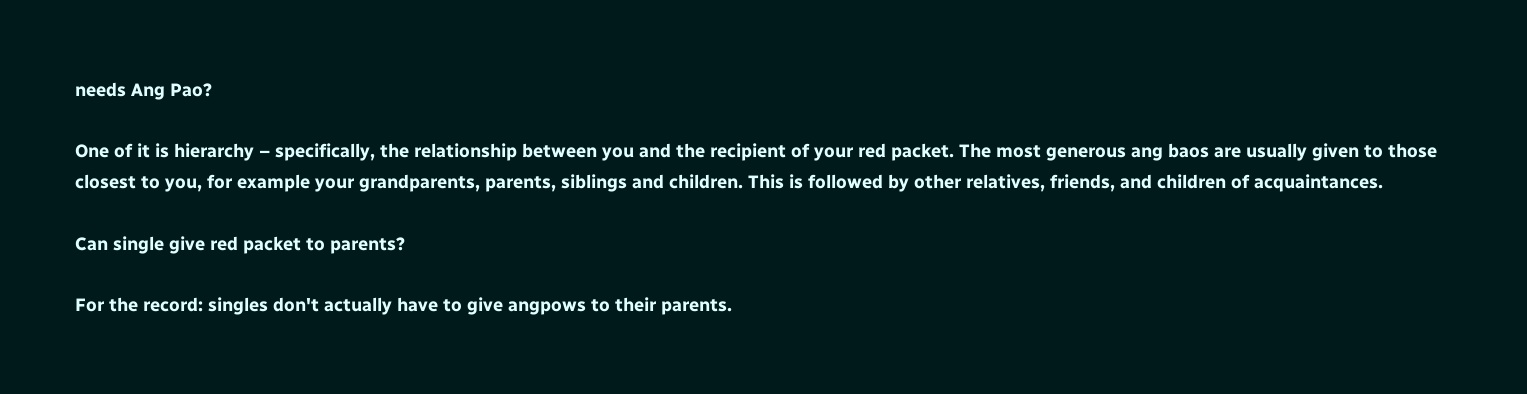needs Ang Pao?

One of it is hierarchy – specifically, the relationship between you and the recipient of your red packet. The most generous ang baos are usually given to those closest to you, for example your grandparents, parents, siblings and children. This is followed by other relatives, friends, and children of acquaintances.

Can single give red packet to parents?

For the record: singles don't actually have to give angpows to their parents.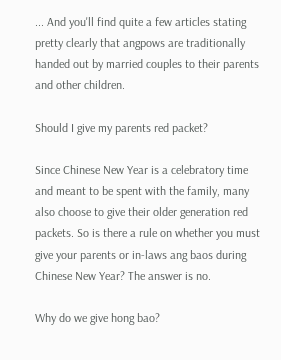... And you'll find quite a few articles stating pretty clearly that angpows are traditionally handed out by married couples to their parents and other children.

Should I give my parents red packet?

Since Chinese New Year is a celebratory time and meant to be spent with the family, many also choose to give their older generation red packets. So is there a rule on whether you must give your parents or in-laws ang baos during Chinese New Year? The answer is no.

Why do we give hong bao?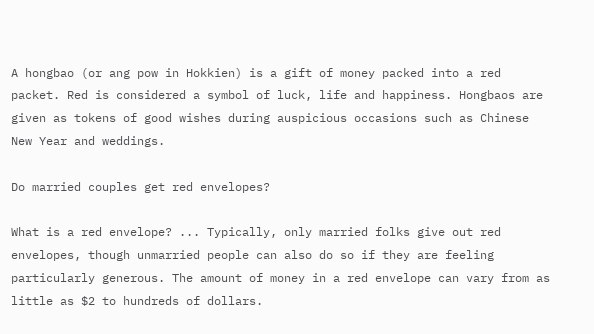A hongbao (or ang pow in Hokkien) is a gift of money packed into a red packet. Red is considered a symbol of luck, life and happiness. Hongbaos are given as tokens of good wishes during auspicious occasions such as Chinese New Year and weddings.

Do married couples get red envelopes?

What is a red envelope? ... Typically, only married folks give out red envelopes, though unmarried people can also do so if they are feeling particularly generous. The amount of money in a red envelope can vary from as little as $2 to hundreds of dollars.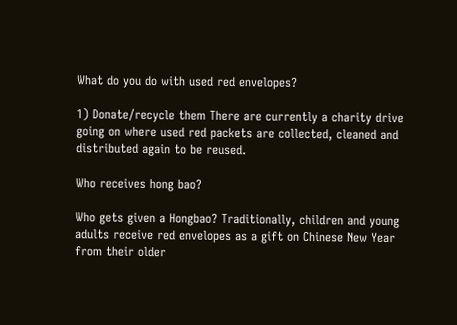What do you do with used red envelopes?

1) Donate/recycle them There are currently a charity drive going on where used red packets are collected, cleaned and distributed again to be reused.

Who receives hong bao?

Who gets given a Hongbao? Traditionally, children and young adults receive red envelopes as a gift on Chinese New Year from their older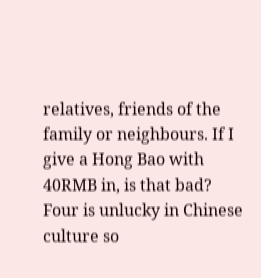relatives, friends of the family or neighbours. If I give a Hong Bao with 40RMB in, is that bad? Four is unlucky in Chinese culture so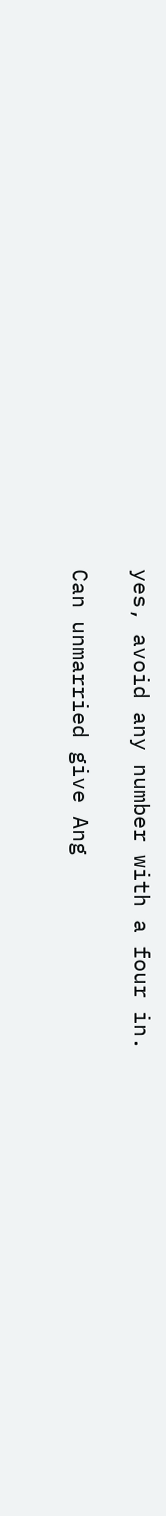yes, avoid any number with a four in.

Can unmarried give Ang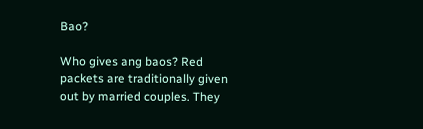Bao?

Who gives ang baos? Red packets are traditionally given out by married couples. They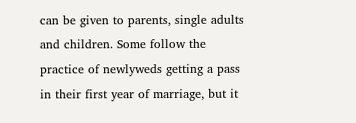can be given to parents, single adults and children. Some follow the practice of newlyweds getting a pass in their first year of marriage, but it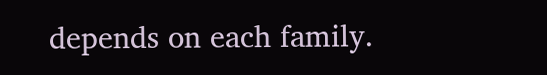depends on each family.